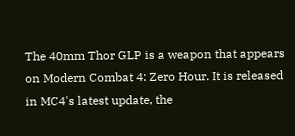The 40mm Thor GLP is a weapon that appears on Modern Combat 4: Zero Hour. It is released in MC4's latest update, the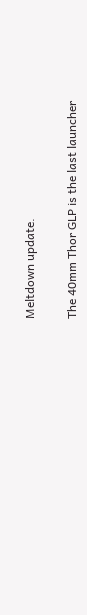Meltdown update.


The 40mm Thor GLP is the last launcher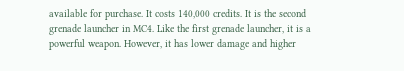available for purchase. It costs 140,000 credits. It is the second grenade launcher in MC4. Like the first grenade launcher, it is a powerful weapon. However, it has lower damage and higher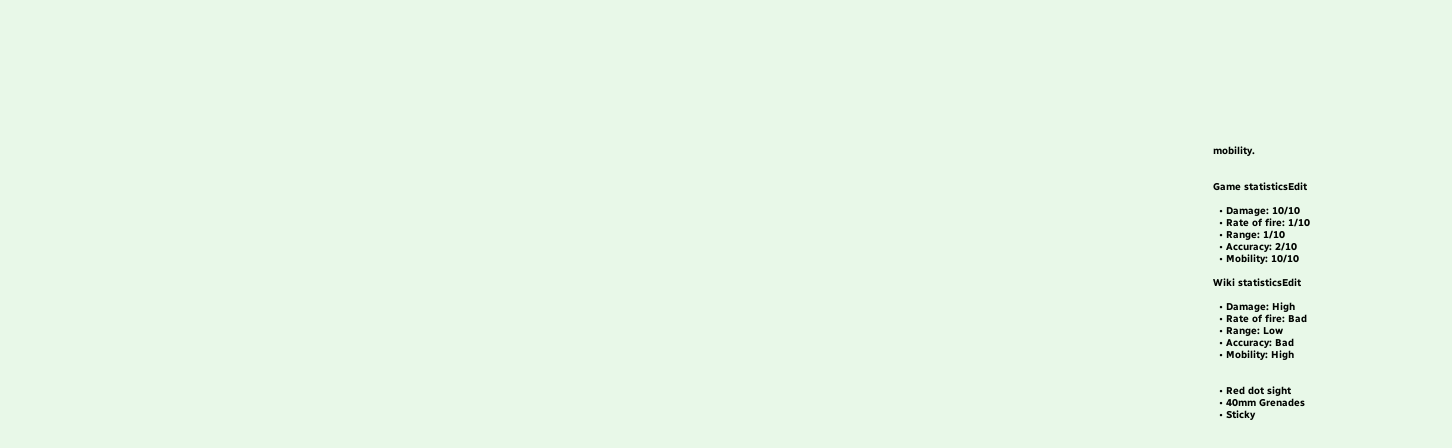mobility.


Game statisticsEdit

  • Damage: 10/10
  • Rate of fire: 1/10
  • Range: 1/10
  • Accuracy: 2/10
  • Mobility: 10/10

Wiki statisticsEdit

  • Damage: High
  • Rate of fire: Bad
  • Range: Low
  • Accuracy: Bad
  • Mobility: High


  • Red dot sight
  • 40mm Grenades
  • Sticky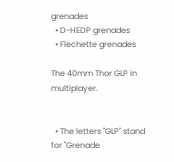grenades
  • D-HEDP grenades
  • Flechette grenades

The 40mm Thor GLP in multiplayer.


  • The letters "GLP" stand for "Grenade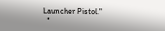Launcher Pistol."
  •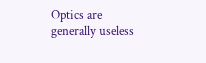Optics are generally useless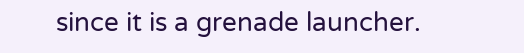since it is a grenade launcher.